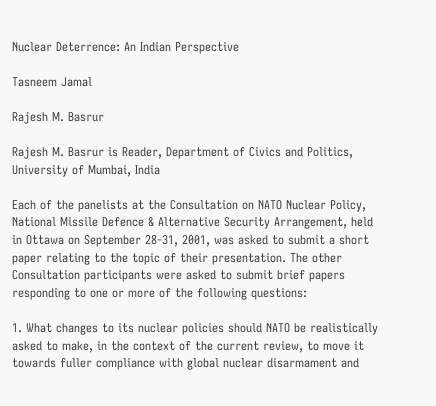Nuclear Deterrence: An Indian Perspective

Tasneem Jamal

Rajesh M. Basrur

Rajesh M. Basrur is Reader, Department of Civics and Politics, University of Mumbai, India

Each of the panelists at the Consultation on NATO Nuclear Policy, National Missile Defence & Alternative Security Arrangement, held in Ottawa on September 28-31, 2001, was asked to submit a short paper relating to the topic of their presentation. The other Consultation participants were asked to submit brief papers responding to one or more of the following questions:

1. What changes to its nuclear policies should NATO be realistically asked to make, in the context of the current review, to move it towards fuller compliance with global nuclear disarmament and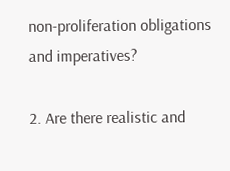non-proliferation obligations and imperatives?

2. Are there realistic and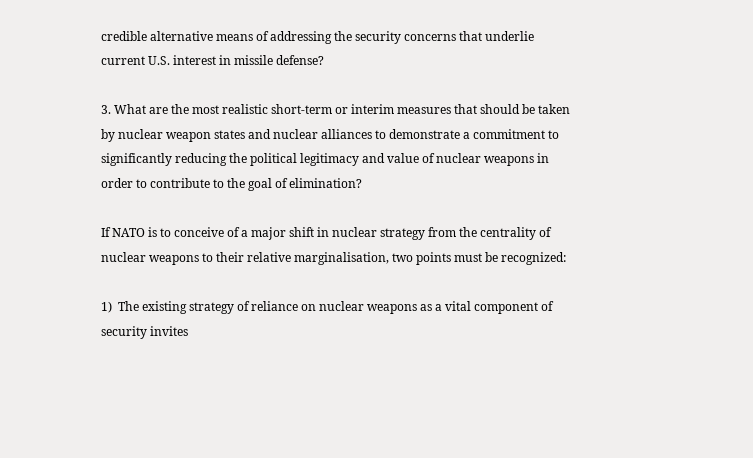credible alternative means of addressing the security concerns that underlie current U.S. interest in missile defense?

3. What are the most realistic short-term or interim measures that should be taken by nuclear weapon states and nuclear alliances to demonstrate a commitment to significantly reducing the political legitimacy and value of nuclear weapons in order to contribute to the goal of elimination?

If NATO is to conceive of a major shift in nuclear strategy from the centrality of nuclear weapons to their relative marginalisation, two points must be recognized:

1)  The existing strategy of reliance on nuclear weapons as a vital component of security invites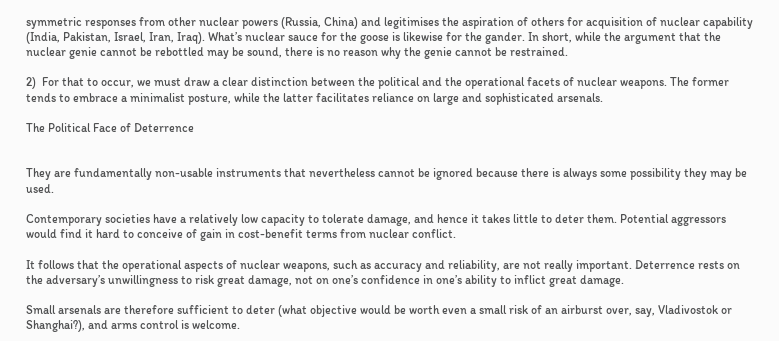symmetric responses from other nuclear powers (Russia, China) and legitimises the aspiration of others for acquisition of nuclear capability (India, Pakistan, Israel, Iran, Iraq). What’s nuclear sauce for the goose is likewise for the gander. In short, while the argument that the nuclear genie cannot be rebottled may be sound, there is no reason why the genie cannot be restrained.

2)  For that to occur, we must draw a clear distinction between the political and the operational facets of nuclear weapons. The former tends to embrace a minimalist posture, while the latter facilitates reliance on large and sophisticated arsenals.

The Political Face of Deterrence


They are fundamentally non-usable instruments that nevertheless cannot be ignored because there is always some possibility they may be used.

Contemporary societies have a relatively low capacity to tolerate damage, and hence it takes little to deter them. Potential aggressors would find it hard to conceive of gain in cost-benefit terms from nuclear conflict.

It follows that the operational aspects of nuclear weapons, such as accuracy and reliability, are not really important. Deterrence rests on the adversary’s unwillingness to risk great damage, not on one’s confidence in one’s ability to inflict great damage.

Small arsenals are therefore sufficient to deter (what objective would be worth even a small risk of an airburst over, say, Vladivostok or Shanghai?), and arms control is welcome.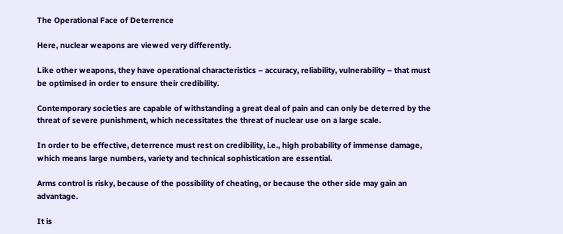The Operational Face of Deterrence

Here, nuclear weapons are viewed very differently.

Like other weapons, they have operational characteristics – accuracy, reliability, vulnerability – that must be optimised in order to ensure their credibility.

Contemporary societies are capable of withstanding a great deal of pain and can only be deterred by the threat of severe punishment, which necessitates the threat of nuclear use on a large scale.

In order to be effective, deterrence must rest on credibility, i.e., high probability of immense damage, which means large numbers, variety and technical sophistication are essential.

Arms control is risky, because of the possibility of cheating, or because the other side may gain an advantage.

It is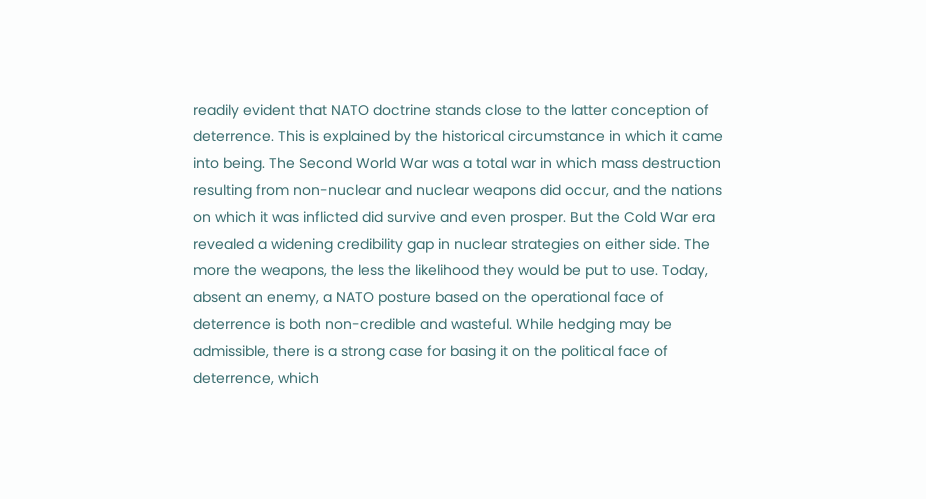readily evident that NATO doctrine stands close to the latter conception of deterrence. This is explained by the historical circumstance in which it came into being. The Second World War was a total war in which mass destruction resulting from non-nuclear and nuclear weapons did occur, and the nations on which it was inflicted did survive and even prosper. But the Cold War era revealed a widening credibility gap in nuclear strategies on either side. The more the weapons, the less the likelihood they would be put to use. Today, absent an enemy, a NATO posture based on the operational face of deterrence is both non-credible and wasteful. While hedging may be admissible, there is a strong case for basing it on the political face of deterrence, which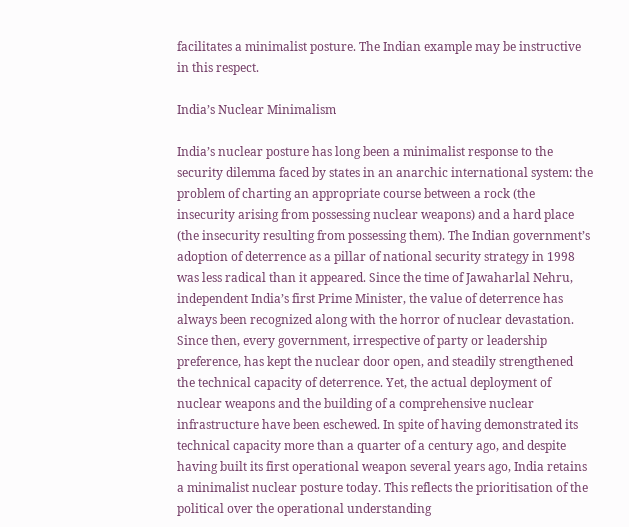facilitates a minimalist posture. The Indian example may be instructive in this respect.

India’s Nuclear Minimalism

India’s nuclear posture has long been a minimalist response to the security dilemma faced by states in an anarchic international system: the problem of charting an appropriate course between a rock (the insecurity arising from possessing nuclear weapons) and a hard place (the insecurity resulting from possessing them). The Indian government’s adoption of deterrence as a pillar of national security strategy in 1998 was less radical than it appeared. Since the time of Jawaharlal Nehru, independent India’s first Prime Minister, the value of deterrence has always been recognized along with the horror of nuclear devastation. Since then, every government, irrespective of party or leadership preference, has kept the nuclear door open, and steadily strengthened the technical capacity of deterrence. Yet, the actual deployment of nuclear weapons and the building of a comprehensive nuclear infrastructure have been eschewed. In spite of having demonstrated its technical capacity more than a quarter of a century ago, and despite having built its first operational weapon several years ago, India retains a minimalist nuclear posture today. This reflects the prioritisation of the political over the operational understanding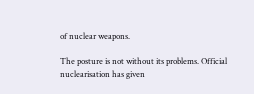of nuclear weapons.

The posture is not without its problems. Official nuclearisation has given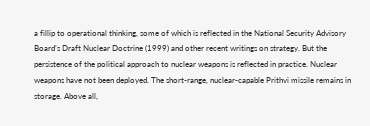a fillip to operational thinking, some of which is reflected in the National Security Advisory Board’s Draft Nuclear Doctrine (1999) and other recent writings on strategy. But the persistence of the political approach to nuclear weapons is reflected in practice. Nuclear weapons have not been deployed. The short-range, nuclear-capable Prithvi missile remains in storage. Above all,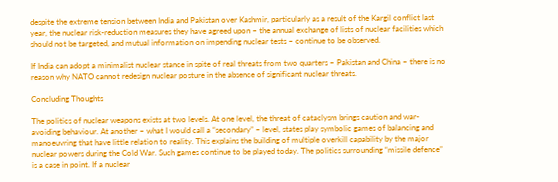despite the extreme tension between India and Pakistan over Kashmir, particularly as a result of the Kargil conflict last year, the nuclear risk-reduction measures they have agreed upon – the annual exchange of lists of nuclear facilities which should not be targeted, and mutual information on impending nuclear tests – continue to be observed.

If India can adopt a minimalist nuclear stance in spite of real threats from two quarters – Pakistan and China – there is no reason why NATO cannot redesign nuclear posture in the absence of significant nuclear threats.

Concluding Thoughts

The politics of nuclear weapons exists at two levels. At one level, the threat of cataclysm brings caution and war-avoiding behaviour. At another – what I would call a “secondary” – level, states play symbolic games of balancing and manoeuvring that have little relation to reality. This explains the building of multiple overkill capability by the major nuclear powers during the Cold War. Such games continue to be played today. The politics surrounding “missile defence” is a case in point. If a nuclear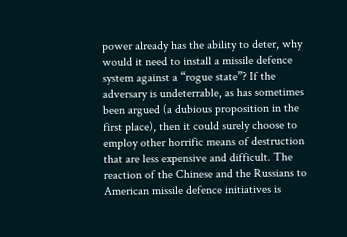power already has the ability to deter, why would it need to install a missile defence system against a “rogue state”? If the adversary is undeterrable, as has sometimes been argued (a dubious proposition in the first place), then it could surely choose to employ other horrific means of destruction that are less expensive and difficult. The reaction of the Chinese and the Russians to American missile defence initiatives is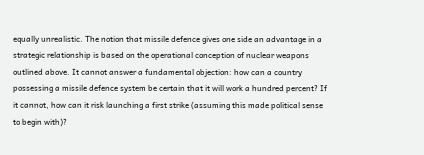equally unrealistic. The notion that missile defence gives one side an advantage in a strategic relationship is based on the operational conception of nuclear weapons outlined above. It cannot answer a fundamental objection: how can a country possessing a missile defence system be certain that it will work a hundred percent? If it cannot, how can it risk launching a first strike (assuming this made political sense to begin with)?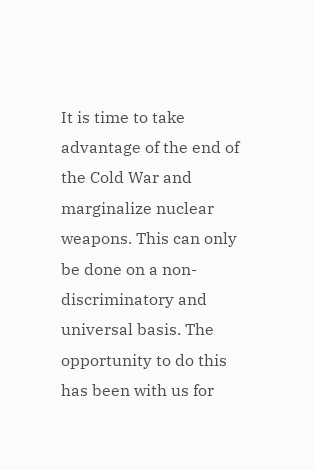It is time to take advantage of the end of the Cold War and marginalize nuclear weapons. This can only be done on a non-discriminatory and universal basis. The opportunity to do this has been with us for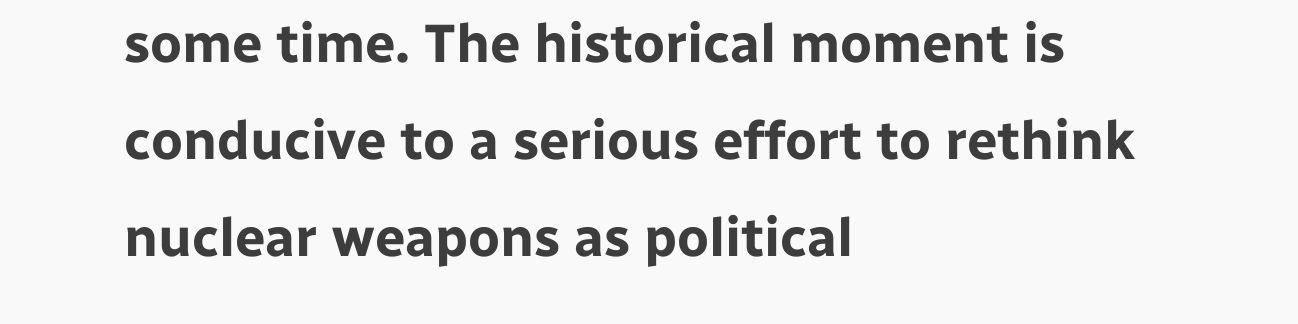some time. The historical moment is conducive to a serious effort to rethink nuclear weapons as political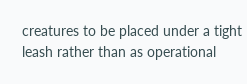creatures to be placed under a tight leash rather than as operational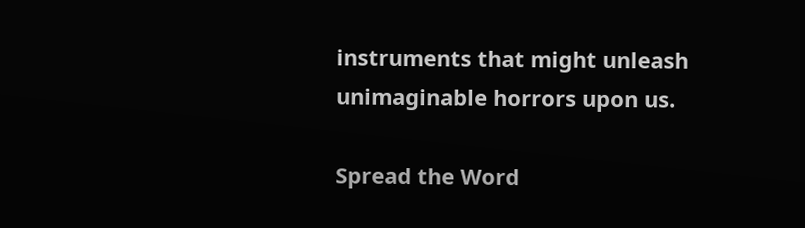instruments that might unleash unimaginable horrors upon us.

Spread the Word